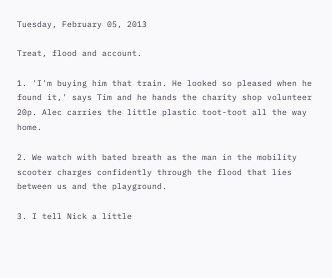Tuesday, February 05, 2013

Treat, flood and account.

1. 'I'm buying him that train. He looked so pleased when he found it,' says Tim and he hands the charity shop volunteer 20p. Alec carries the little plastic toot-toot all the way home.

2. We watch with bated breath as the man in the mobility scooter charges confidently through the flood that lies between us and the playground.

3. I tell Nick a little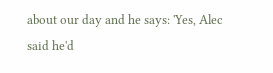about our day and he says: 'Yes, Alec said he'd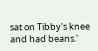sat on Tibby's knee and had beans.'